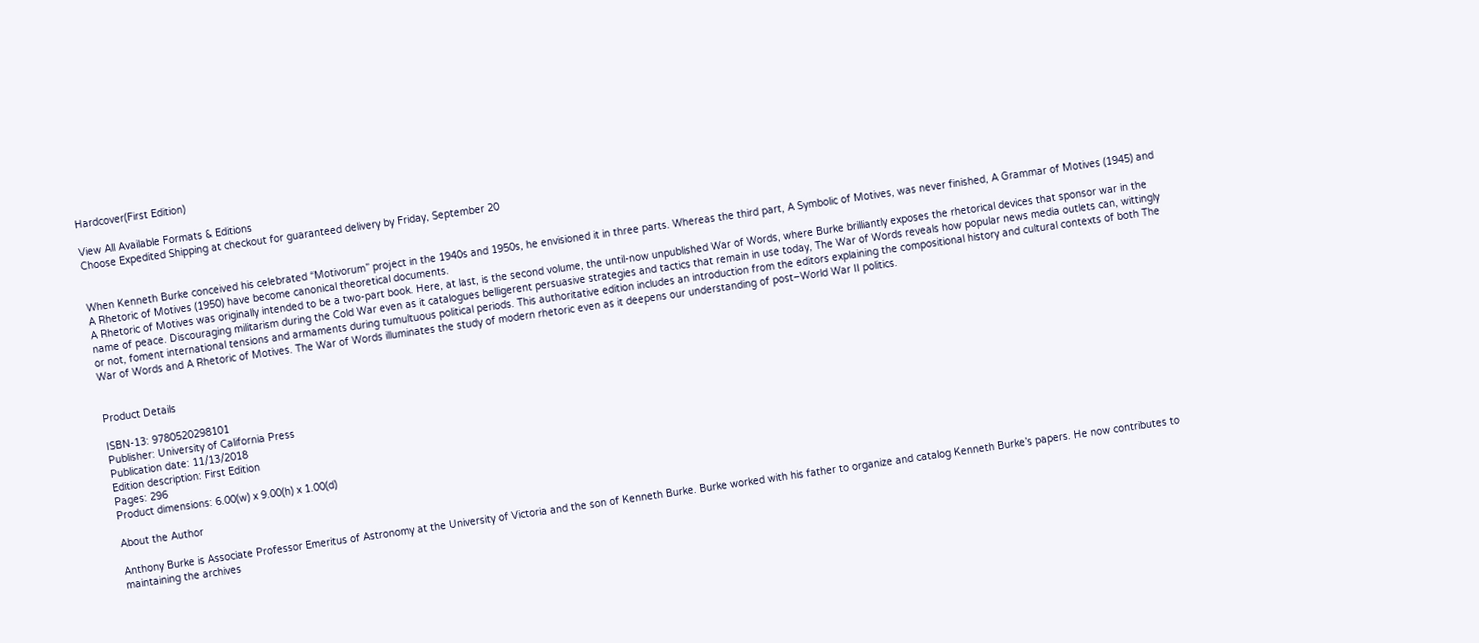Hardcover(First Edition)

View All Available Formats & Editions
Choose Expedited Shipping at checkout for guaranteed delivery by Friday, September 20


When Kenneth Burke conceived his celebrated “Motivorum” project in the 1940s and 1950s, he envisioned it in three parts. Whereas the third part, A Symbolic of Motives, was never finished, A Grammar of Motives (1945) and A Rhetoric of Motives (1950) have become canonical theoretical documents.
A Rhetoric of Motives was originally intended to be a two-part book. Here, at last, is the second volume, the until-now unpublished War of Words, where Burke brilliantly exposes the rhetorical devices that sponsor war in the name of peace. Discouraging militarism during the Cold War even as it catalogues belligerent persuasive strategies and tactics that remain in use today, The War of Words reveals how popular news media outlets can, wittingly or not, foment international tensions and armaments during tumultuous political periods. This authoritative edition includes an introduction from the editors explaining the compositional history and cultural contexts of both The War of Words and A Rhetoric of Motives. The War of Words illuminates the study of modern rhetoric even as it deepens our understanding of post–World War II politics.


Product Details

ISBN-13: 9780520298101
Publisher: University of California Press
Publication date: 11/13/2018
Edition description: First Edition
Pages: 296
Product dimensions: 6.00(w) x 9.00(h) x 1.00(d)

About the Author

Anthony Burke is Associate Professor Emeritus of Astronomy at the University of Victoria and the son of Kenneth Burke. Burke worked with his father to organize and catalog Kenneth Burke’s papers. He now contributes to maintaining the archives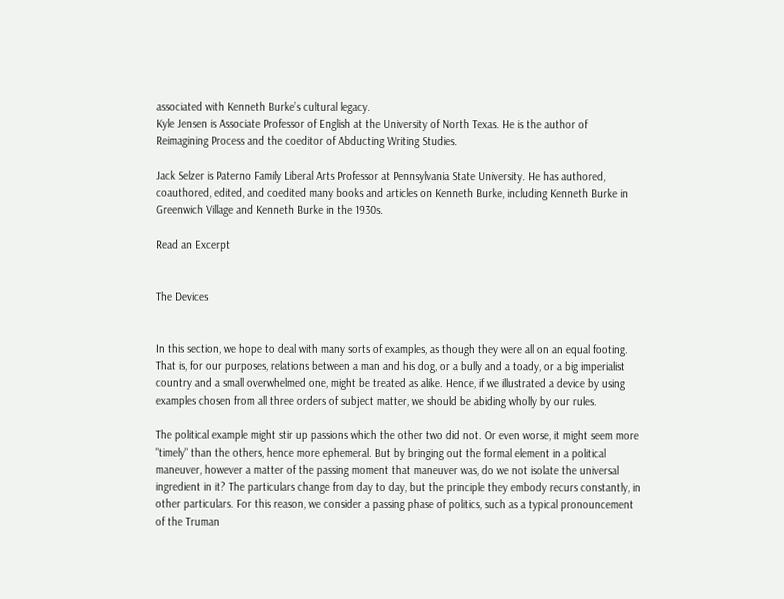associated with Kenneth Burke’s cultural legacy.
Kyle Jensen is Associate Professor of English at the University of North Texas. He is the author of Reimagining Process and the coeditor of Abducting Writing Studies.

Jack Selzer is Paterno Family Liberal Arts Professor at Pennsylvania State University. He has authored, coauthored, edited, and coedited many books and articles on Kenneth Burke, including Kenneth Burke in Greenwich Village and Kenneth Burke in the 1930s.

Read an Excerpt


The Devices


In this section, we hope to deal with many sorts of examples, as though they were all on an equal footing. That is, for our purposes, relations between a man and his dog, or a bully and a toady, or a big imperialist country and a small overwhelmed one, might be treated as alike. Hence, if we illustrated a device by using examples chosen from all three orders of subject matter, we should be abiding wholly by our rules.

The political example might stir up passions which the other two did not. Or even worse, it might seem more "timely" than the others, hence more ephemeral. But by bringing out the formal element in a political maneuver, however a matter of the passing moment that maneuver was, do we not isolate the universal ingredient in it? The particulars change from day to day, but the principle they embody recurs constantly, in other particulars. For this reason, we consider a passing phase of politics, such as a typical pronouncement of the Truman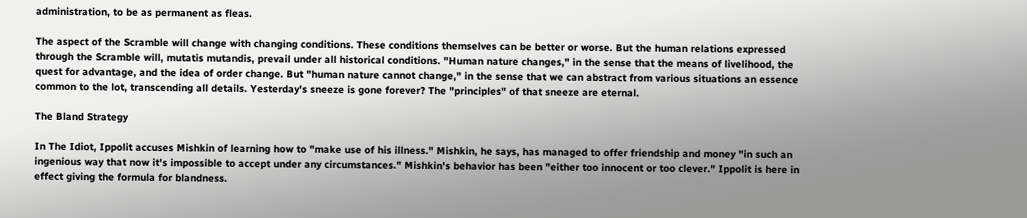administration, to be as permanent as fleas.

The aspect of the Scramble will change with changing conditions. These conditions themselves can be better or worse. But the human relations expressed through the Scramble will, mutatis mutandis, prevail under all historical conditions. "Human nature changes," in the sense that the means of livelihood, the quest for advantage, and the idea of order change. But "human nature cannot change," in the sense that we can abstract from various situations an essence common to the lot, transcending all details. Yesterday's sneeze is gone forever? The "principles" of that sneeze are eternal.

The Bland Strategy

In The Idiot, Ippolit accuses Mishkin of learning how to "make use of his illness." Mishkin, he says, has managed to offer friendship and money "in such an ingenious way that now it's impossible to accept under any circumstances." Mishkin's behavior has been "either too innocent or too clever." Ippolit is here in effect giving the formula for blandness.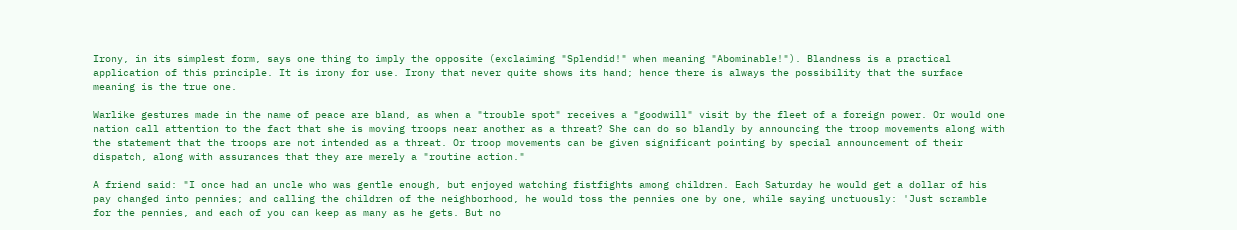Irony, in its simplest form, says one thing to imply the opposite (exclaiming "Splendid!" when meaning "Abominable!"). Blandness is a practical application of this principle. It is irony for use. Irony that never quite shows its hand; hence there is always the possibility that the surface meaning is the true one.

Warlike gestures made in the name of peace are bland, as when a "trouble spot" receives a "goodwill" visit by the fleet of a foreign power. Or would one nation call attention to the fact that she is moving troops near another as a threat? She can do so blandly by announcing the troop movements along with the statement that the troops are not intended as a threat. Or troop movements can be given significant pointing by special announcement of their dispatch, along with assurances that they are merely a "routine action."

A friend said: "I once had an uncle who was gentle enough, but enjoyed watching fistfights among children. Each Saturday he would get a dollar of his pay changed into pennies; and calling the children of the neighborhood, he would toss the pennies one by one, while saying unctuously: 'Just scramble for the pennies, and each of you can keep as many as he gets. But no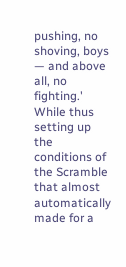pushing, no shoving, boys — and above all, no fighting.' While thus setting up the conditions of the Scramble that almost automatically made for a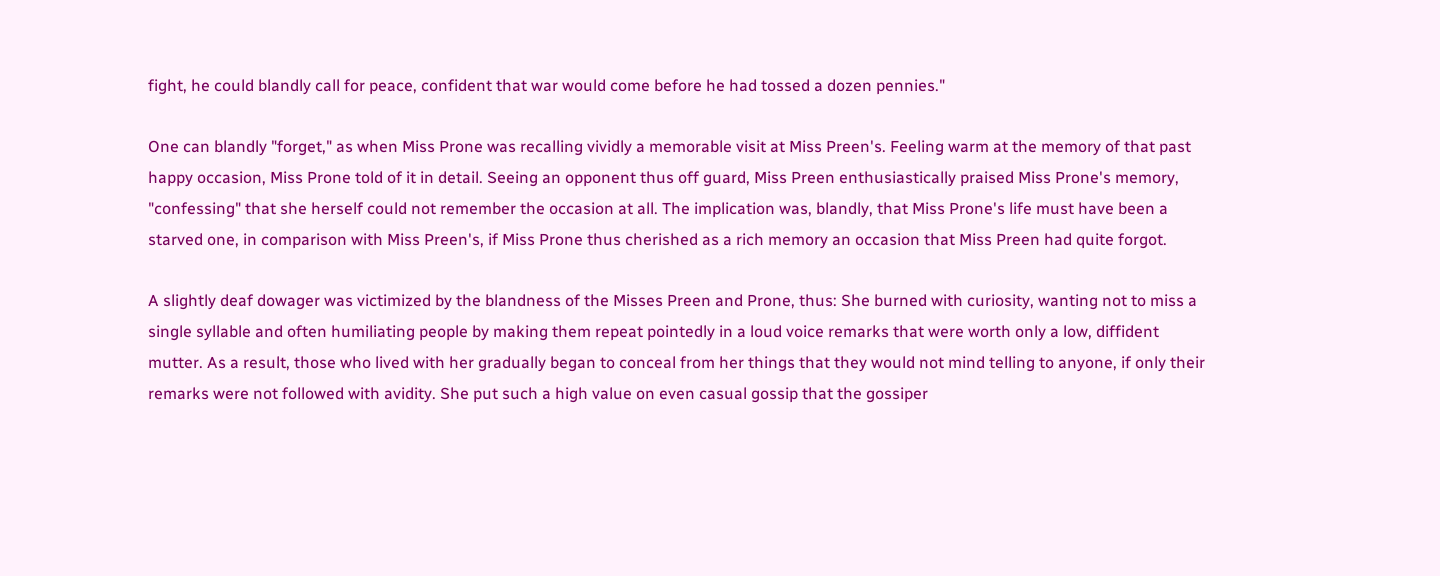fight, he could blandly call for peace, confident that war would come before he had tossed a dozen pennies."

One can blandly "forget," as when Miss Prone was recalling vividly a memorable visit at Miss Preen's. Feeling warm at the memory of that past happy occasion, Miss Prone told of it in detail. Seeing an opponent thus off guard, Miss Preen enthusiastically praised Miss Prone's memory, "confessing" that she herself could not remember the occasion at all. The implication was, blandly, that Miss Prone's life must have been a starved one, in comparison with Miss Preen's, if Miss Prone thus cherished as a rich memory an occasion that Miss Preen had quite forgot.

A slightly deaf dowager was victimized by the blandness of the Misses Preen and Prone, thus: She burned with curiosity, wanting not to miss a single syllable and often humiliating people by making them repeat pointedly in a loud voice remarks that were worth only a low, diffident mutter. As a result, those who lived with her gradually began to conceal from her things that they would not mind telling to anyone, if only their remarks were not followed with avidity. She put such a high value on even casual gossip that the gossiper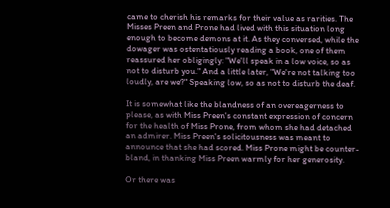came to cherish his remarks for their value as rarities. The Misses Preen and Prone had lived with this situation long enough to become demons at it. As they conversed, while the dowager was ostentatiously reading a book, one of them reassured her obligingly: "We'll speak in a low voice, so as not to disturb you." And a little later, "We're not talking too loudly, are we?" Speaking low, so as not to disturb the deaf.

It is somewhat like the blandness of an overeagerness to please, as with Miss Preen's constant expression of concern for the health of Miss Prone, from whom she had detached an admirer. Miss Preen's solicitousness was meant to announce that she had scored. Miss Prone might be counter-bland, in thanking Miss Preen warmly for her generosity.

Or there was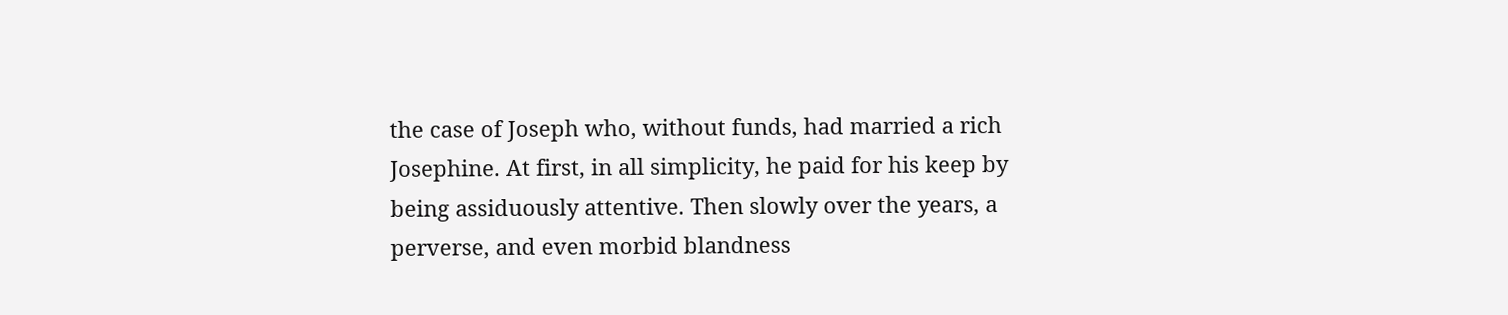the case of Joseph who, without funds, had married a rich Josephine. At first, in all simplicity, he paid for his keep by being assiduously attentive. Then slowly over the years, a perverse, and even morbid blandness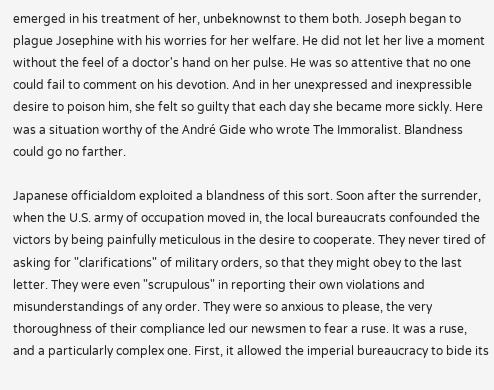emerged in his treatment of her, unbeknownst to them both. Joseph began to plague Josephine with his worries for her welfare. He did not let her live a moment without the feel of a doctor's hand on her pulse. He was so attentive that no one could fail to comment on his devotion. And in her unexpressed and inexpressible desire to poison him, she felt so guilty that each day she became more sickly. Here was a situation worthy of the André Gide who wrote The Immoralist. Blandness could go no farther.

Japanese officialdom exploited a blandness of this sort. Soon after the surrender, when the U.S. army of occupation moved in, the local bureaucrats confounded the victors by being painfully meticulous in the desire to cooperate. They never tired of asking for "clarifications" of military orders, so that they might obey to the last letter. They were even "scrupulous" in reporting their own violations and misunderstandings of any order. They were so anxious to please, the very thoroughness of their compliance led our newsmen to fear a ruse. It was a ruse, and a particularly complex one. First, it allowed the imperial bureaucracy to bide its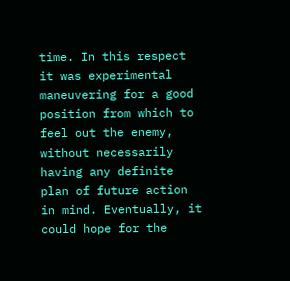time. In this respect it was experimental maneuvering for a good position from which to feel out the enemy, without necessarily having any definite plan of future action in mind. Eventually, it could hope for the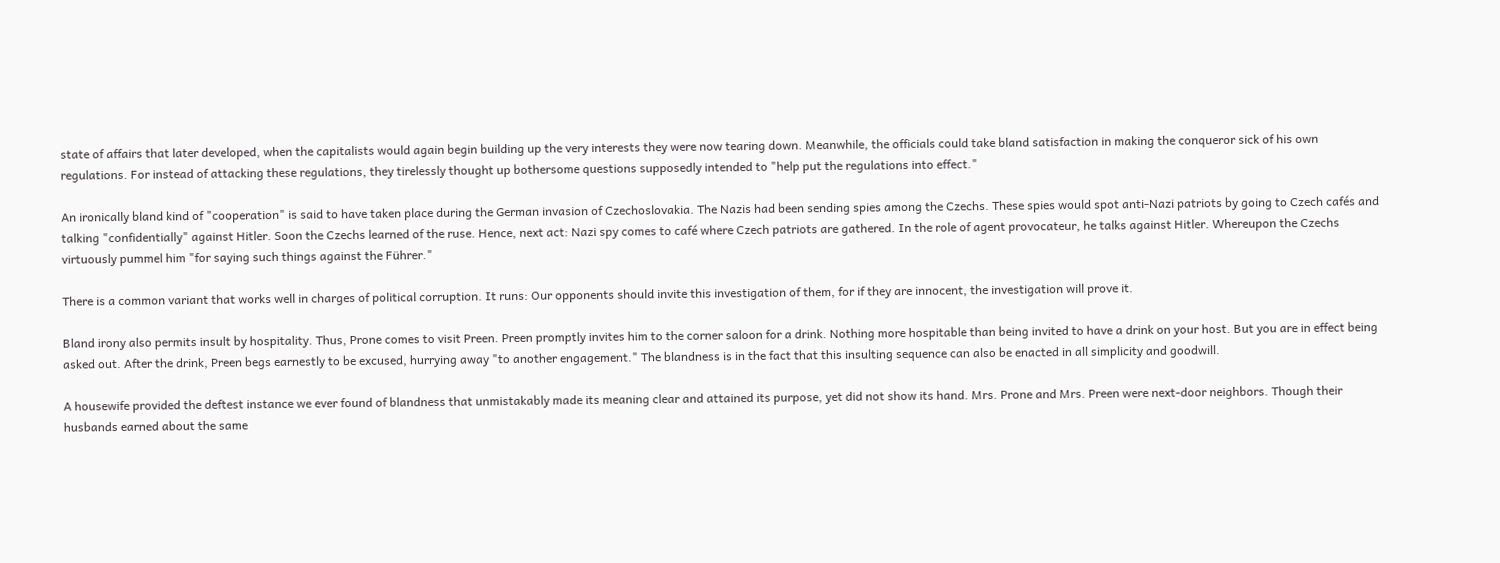state of affairs that later developed, when the capitalists would again begin building up the very interests they were now tearing down. Meanwhile, the officials could take bland satisfaction in making the conqueror sick of his own regulations. For instead of attacking these regulations, they tirelessly thought up bothersome questions supposedly intended to "help put the regulations into effect."

An ironically bland kind of "cooperation" is said to have taken place during the German invasion of Czechoslovakia. The Nazis had been sending spies among the Czechs. These spies would spot anti-Nazi patriots by going to Czech cafés and talking "confidentially" against Hitler. Soon the Czechs learned of the ruse. Hence, next act: Nazi spy comes to café where Czech patriots are gathered. In the role of agent provocateur, he talks against Hitler. Whereupon the Czechs virtuously pummel him "for saying such things against the Führer."

There is a common variant that works well in charges of political corruption. It runs: Our opponents should invite this investigation of them, for if they are innocent, the investigation will prove it.

Bland irony also permits insult by hospitality. Thus, Prone comes to visit Preen. Preen promptly invites him to the corner saloon for a drink. Nothing more hospitable than being invited to have a drink on your host. But you are in effect being asked out. After the drink, Preen begs earnestly to be excused, hurrying away "to another engagement." The blandness is in the fact that this insulting sequence can also be enacted in all simplicity and goodwill.

A housewife provided the deftest instance we ever found of blandness that unmistakably made its meaning clear and attained its purpose, yet did not show its hand. Mrs. Prone and Mrs. Preen were next-door neighbors. Though their husbands earned about the same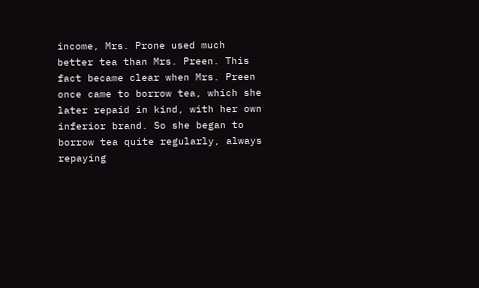income, Mrs. Prone used much better tea than Mrs. Preen. This fact became clear when Mrs. Preen once came to borrow tea, which she later repaid in kind, with her own inferior brand. So she began to borrow tea quite regularly, always repaying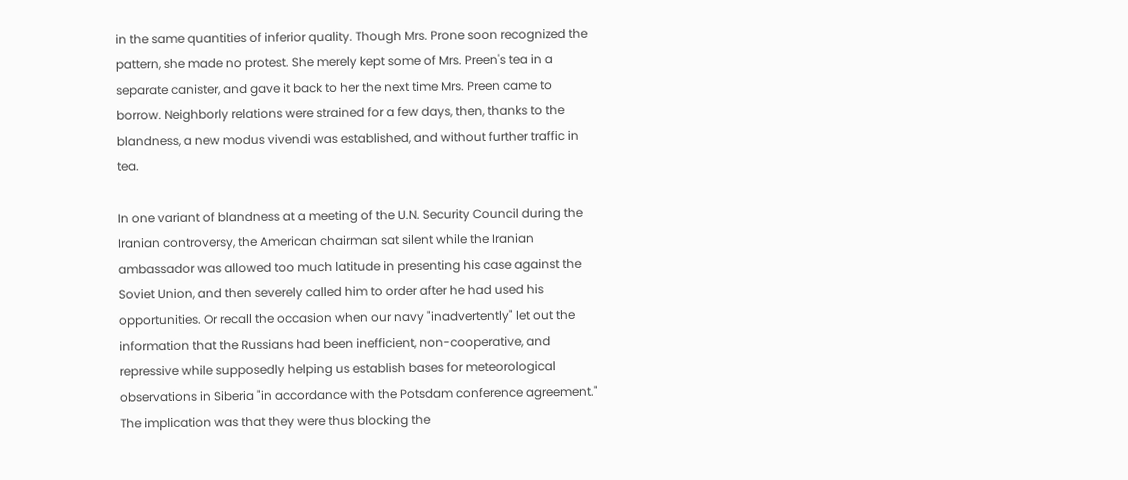in the same quantities of inferior quality. Though Mrs. Prone soon recognized the pattern, she made no protest. She merely kept some of Mrs. Preen's tea in a separate canister, and gave it back to her the next time Mrs. Preen came to borrow. Neighborly relations were strained for a few days, then, thanks to the blandness, a new modus vivendi was established, and without further traffic in tea.

In one variant of blandness at a meeting of the U.N. Security Council during the Iranian controversy, the American chairman sat silent while the Iranian ambassador was allowed too much latitude in presenting his case against the Soviet Union, and then severely called him to order after he had used his opportunities. Or recall the occasion when our navy "inadvertently" let out the information that the Russians had been inefficient, non-cooperative, and repressive while supposedly helping us establish bases for meteorological observations in Siberia "in accordance with the Potsdam conference agreement." The implication was that they were thus blocking the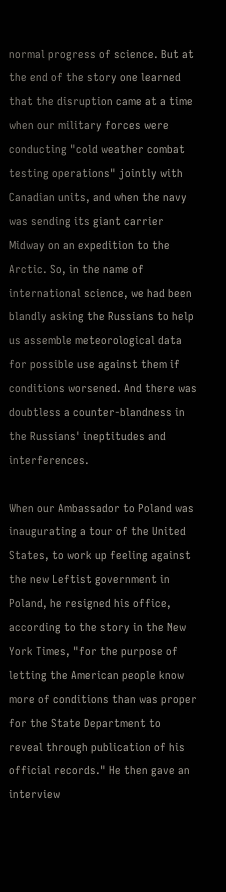normal progress of science. But at the end of the story one learned that the disruption came at a time when our military forces were conducting "cold weather combat testing operations" jointly with Canadian units, and when the navy was sending its giant carrier Midway on an expedition to the Arctic. So, in the name of international science, we had been blandly asking the Russians to help us assemble meteorological data for possible use against them if conditions worsened. And there was doubtless a counter-blandness in the Russians' ineptitudes and interferences.

When our Ambassador to Poland was inaugurating a tour of the United States, to work up feeling against the new Leftist government in Poland, he resigned his office, according to the story in the New York Times, "for the purpose of letting the American people know more of conditions than was proper for the State Department to reveal through publication of his official records." He then gave an interview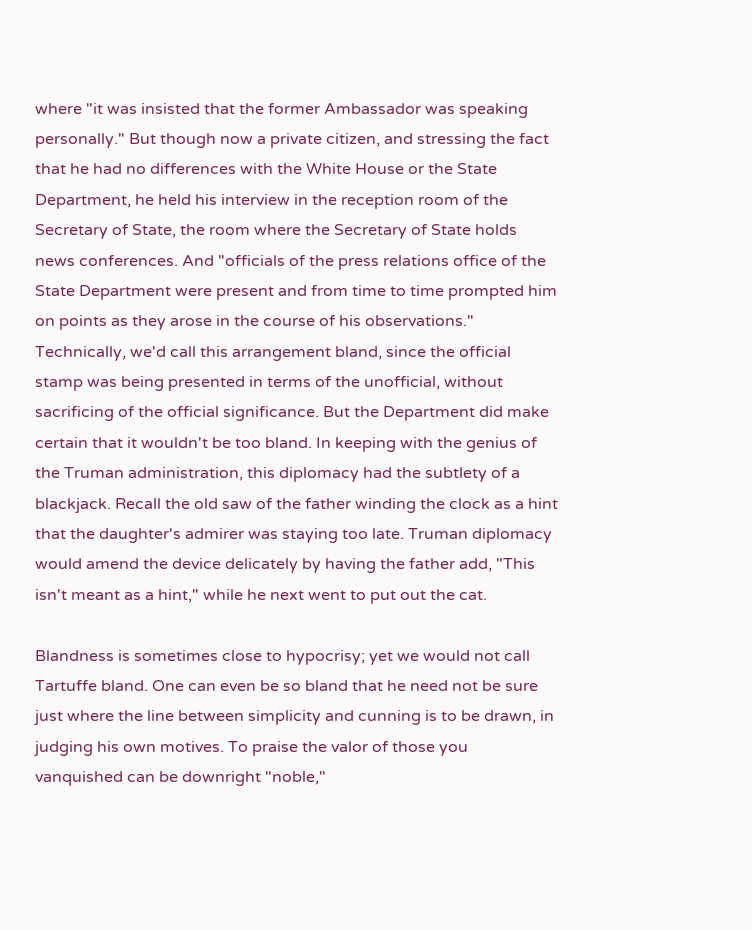where "it was insisted that the former Ambassador was speaking personally." But though now a private citizen, and stressing the fact that he had no differences with the White House or the State Department, he held his interview in the reception room of the Secretary of State, the room where the Secretary of State holds news conferences. And "officials of the press relations office of the State Department were present and from time to time prompted him on points as they arose in the course of his observations." Technically, we'd call this arrangement bland, since the official stamp was being presented in terms of the unofficial, without sacrificing of the official significance. But the Department did make certain that it wouldn't be too bland. In keeping with the genius of the Truman administration, this diplomacy had the subtlety of a blackjack. Recall the old saw of the father winding the clock as a hint that the daughter's admirer was staying too late. Truman diplomacy would amend the device delicately by having the father add, "This isn't meant as a hint," while he next went to put out the cat.

Blandness is sometimes close to hypocrisy; yet we would not call Tartuffe bland. One can even be so bland that he need not be sure just where the line between simplicity and cunning is to be drawn, in judging his own motives. To praise the valor of those you vanquished can be downright "noble,"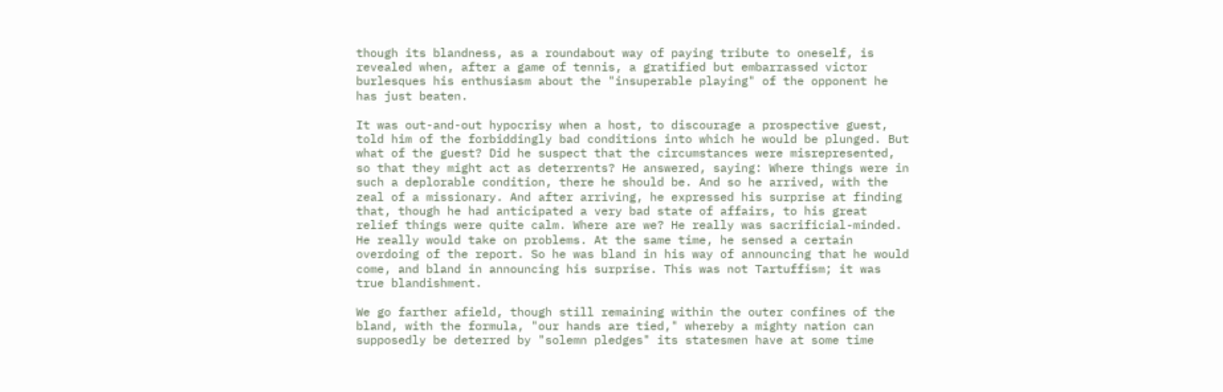though its blandness, as a roundabout way of paying tribute to oneself, is revealed when, after a game of tennis, a gratified but embarrassed victor burlesques his enthusiasm about the "insuperable playing" of the opponent he has just beaten.

It was out-and-out hypocrisy when a host, to discourage a prospective guest, told him of the forbiddingly bad conditions into which he would be plunged. But what of the guest? Did he suspect that the circumstances were misrepresented, so that they might act as deterrents? He answered, saying: Where things were in such a deplorable condition, there he should be. And so he arrived, with the zeal of a missionary. And after arriving, he expressed his surprise at finding that, though he had anticipated a very bad state of affairs, to his great relief things were quite calm. Where are we? He really was sacrificial-minded. He really would take on problems. At the same time, he sensed a certain overdoing of the report. So he was bland in his way of announcing that he would come, and bland in announcing his surprise. This was not Tartuffism; it was true blandishment.

We go farther afield, though still remaining within the outer confines of the bland, with the formula, "our hands are tied," whereby a mighty nation can supposedly be deterred by "solemn pledges" its statesmen have at some time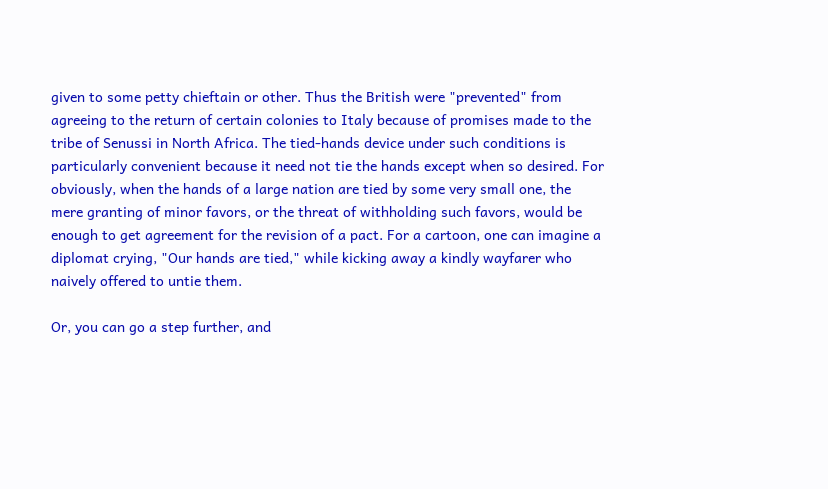given to some petty chieftain or other. Thus the British were "prevented" from agreeing to the return of certain colonies to Italy because of promises made to the tribe of Senussi in North Africa. The tied-hands device under such conditions is particularly convenient because it need not tie the hands except when so desired. For obviously, when the hands of a large nation are tied by some very small one, the mere granting of minor favors, or the threat of withholding such favors, would be enough to get agreement for the revision of a pact. For a cartoon, one can imagine a diplomat crying, "Our hands are tied," while kicking away a kindly wayfarer who naively offered to untie them.

Or, you can go a step further, and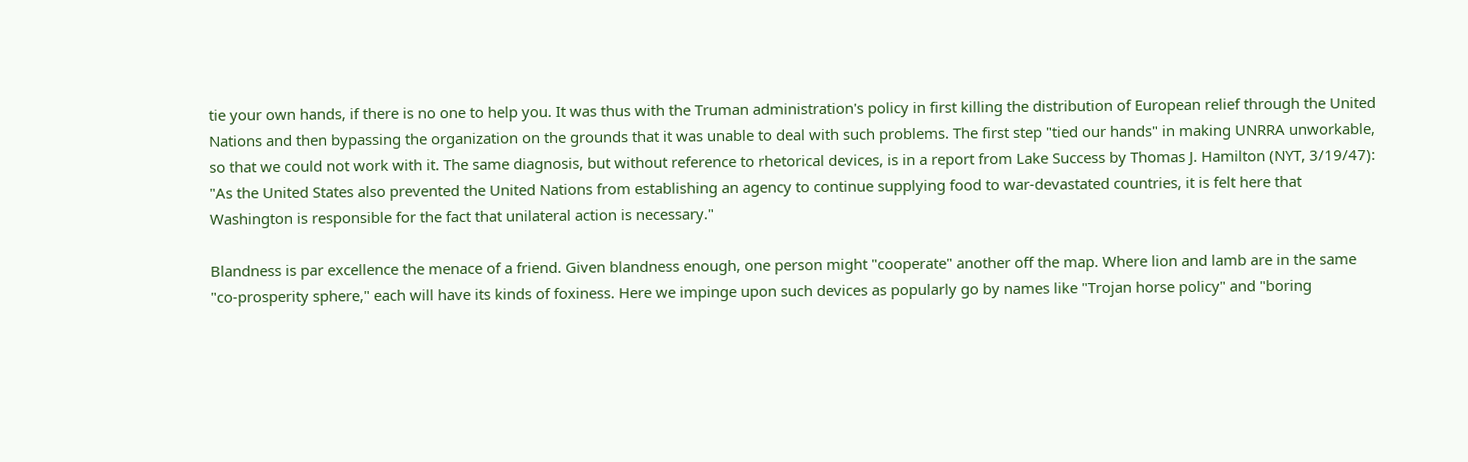tie your own hands, if there is no one to help you. It was thus with the Truman administration's policy in first killing the distribution of European relief through the United Nations and then bypassing the organization on the grounds that it was unable to deal with such problems. The first step "tied our hands" in making UNRRA unworkable, so that we could not work with it. The same diagnosis, but without reference to rhetorical devices, is in a report from Lake Success by Thomas J. Hamilton (NYT, 3/19/47): "As the United States also prevented the United Nations from establishing an agency to continue supplying food to war-devastated countries, it is felt here that Washington is responsible for the fact that unilateral action is necessary."

Blandness is par excellence the menace of a friend. Given blandness enough, one person might "cooperate" another off the map. Where lion and lamb are in the same "co-prosperity sphere," each will have its kinds of foxiness. Here we impinge upon such devices as popularly go by names like "Trojan horse policy" and "boring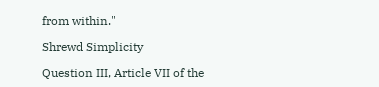from within."

Shrewd Simplicity

Question III, Article VII of the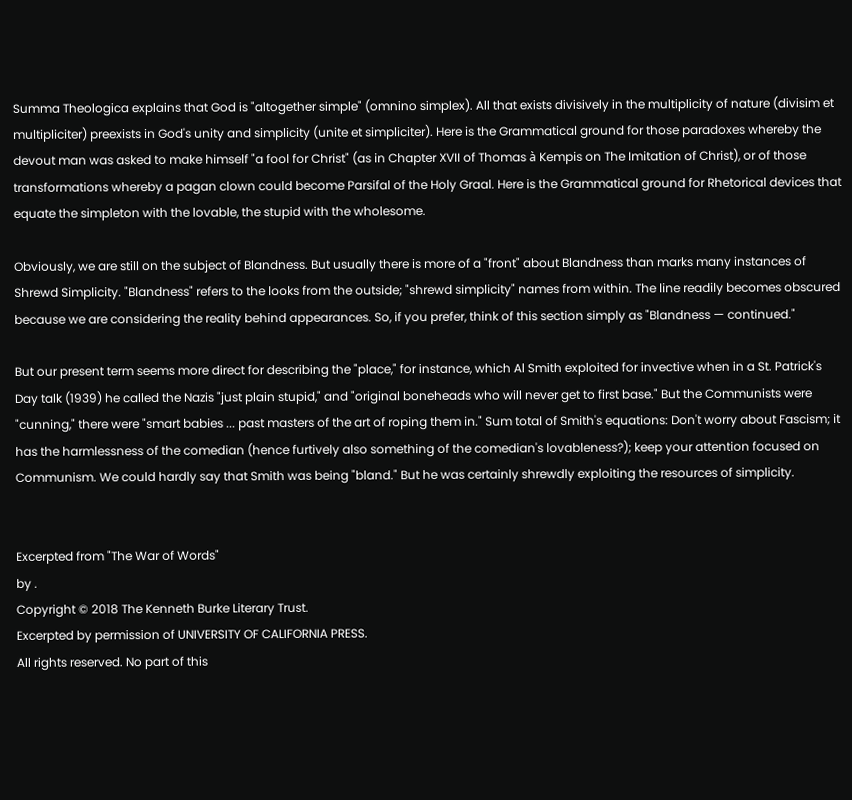Summa Theologica explains that God is "altogether simple" (omnino simplex). All that exists divisively in the multiplicity of nature (divisim et multipliciter) preexists in God's unity and simplicity (unite et simpliciter). Here is the Grammatical ground for those paradoxes whereby the devout man was asked to make himself "a fool for Christ" (as in Chapter XVII of Thomas à Kempis on The Imitation of Christ), or of those transformations whereby a pagan clown could become Parsifal of the Holy Graal. Here is the Grammatical ground for Rhetorical devices that equate the simpleton with the lovable, the stupid with the wholesome.

Obviously, we are still on the subject of Blandness. But usually there is more of a "front" about Blandness than marks many instances of Shrewd Simplicity. "Blandness" refers to the looks from the outside; "shrewd simplicity" names from within. The line readily becomes obscured because we are considering the reality behind appearances. So, if you prefer, think of this section simply as "Blandness — continued."

But our present term seems more direct for describing the "place," for instance, which Al Smith exploited for invective when in a St. Patrick's Day talk (1939) he called the Nazis "just plain stupid," and "original boneheads who will never get to first base." But the Communists were "cunning," there were "smart babies ... past masters of the art of roping them in." Sum total of Smith's equations: Don't worry about Fascism; it has the harmlessness of the comedian (hence furtively also something of the comedian's lovableness?); keep your attention focused on Communism. We could hardly say that Smith was being "bland." But he was certainly shrewdly exploiting the resources of simplicity.


Excerpted from "The War of Words"
by .
Copyright © 2018 The Kenneth Burke Literary Trust.
Excerpted by permission of UNIVERSITY OF CALIFORNIA PRESS.
All rights reserved. No part of this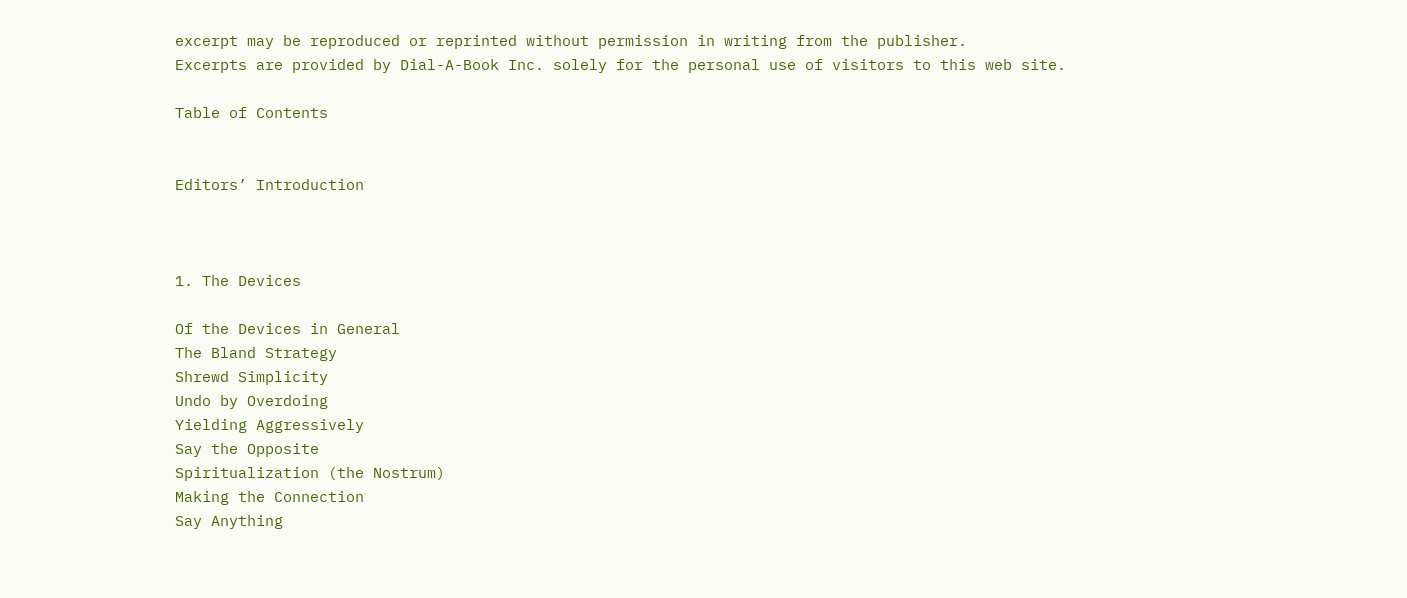excerpt may be reproduced or reprinted without permission in writing from the publisher.
Excerpts are provided by Dial-A-Book Inc. solely for the personal use of visitors to this web site.

Table of Contents


Editors’ Introduction



1. The Devices

Of the Devices in General
The Bland Strategy
Shrewd Simplicity
Undo by Overdoing
Yielding Aggressively
Say the Opposite
Spiritualization (the Nostrum)
Making the Connection
Say Anything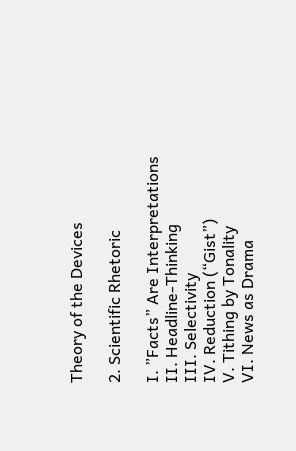Theory of the Devices

2. Scientific Rhetoric

I. ”Facts” Are Interpretations
II. Headline-Thinking
III. Selectivity
IV. Reduction (“Gist”)
V. Tithing by Tonality
VI. News as Drama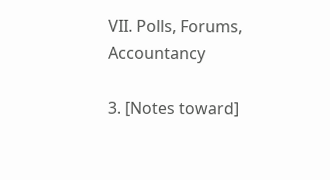VII. Polls, Forums, Accountancy

3. [Notes toward]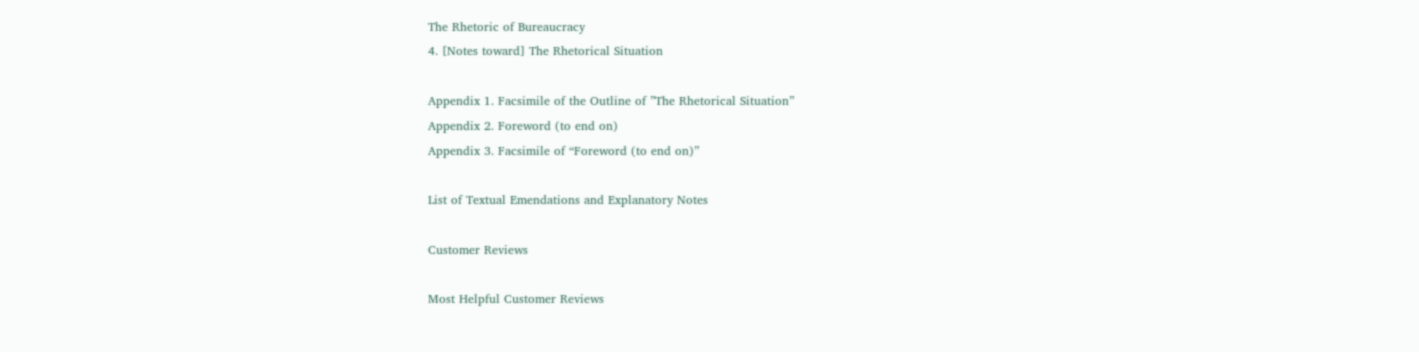The Rhetoric of Bureaucracy
4. [Notes toward] The Rhetorical Situation

Appendix 1. Facsimile of the Outline of ”The Rhetorical Situation”
Appendix 2. Foreword (to end on)
Appendix 3. Facsimile of “Foreword (to end on)”

List of Textual Emendations and Explanatory Notes

Customer Reviews

Most Helpful Customer Reviews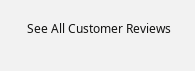See All Customer Reviews